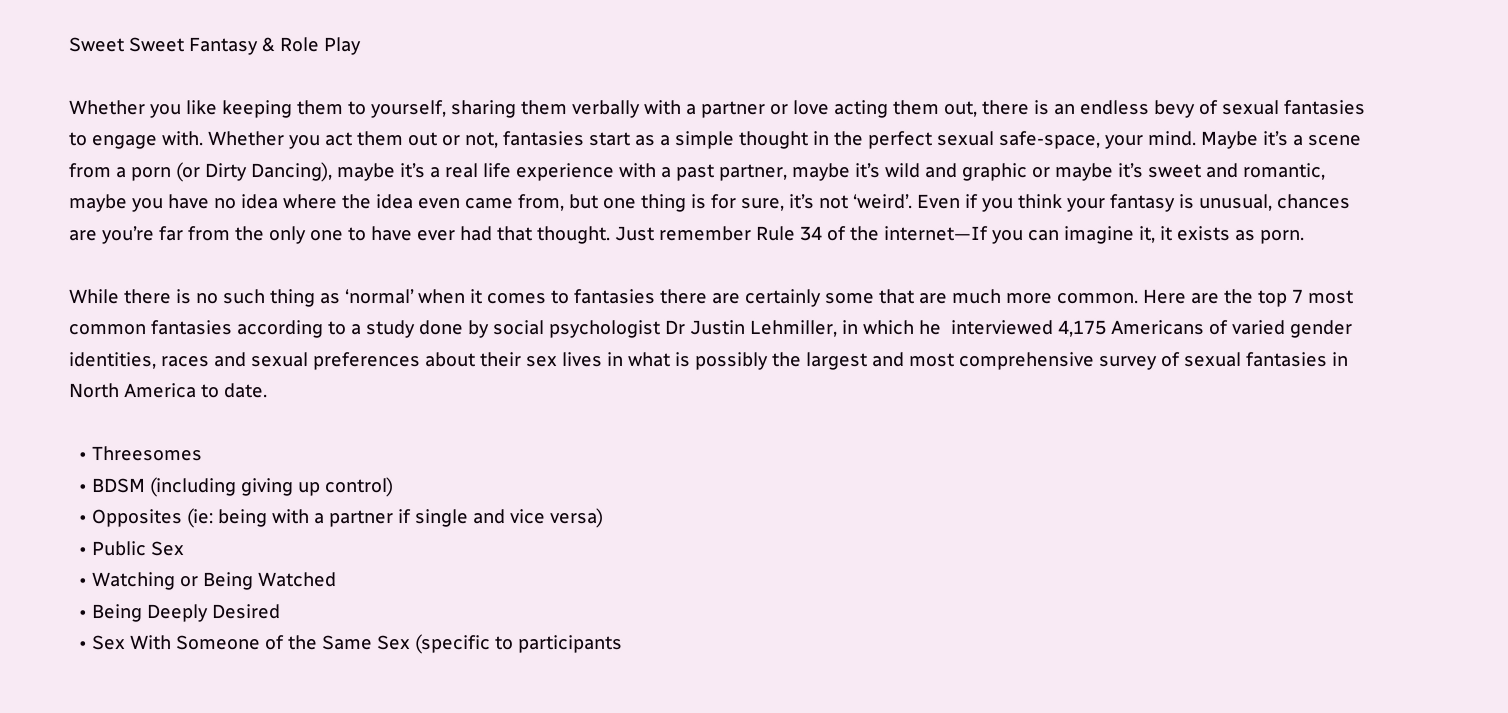Sweet Sweet Fantasy & Role Play

Whether you like keeping them to yourself, sharing them verbally with a partner or love acting them out, there is an endless bevy of sexual fantasies to engage with. Whether you act them out or not, fantasies start as a simple thought in the perfect sexual safe-space, your mind. Maybe it’s a scene from a porn (or Dirty Dancing), maybe it’s a real life experience with a past partner, maybe it’s wild and graphic or maybe it’s sweet and romantic, maybe you have no idea where the idea even came from, but one thing is for sure, it’s not ‘weird’. Even if you think your fantasy is unusual, chances are you’re far from the only one to have ever had that thought. Just remember Rule 34 of the internet—If you can imagine it, it exists as porn.

While there is no such thing as ‘normal’ when it comes to fantasies there are certainly some that are much more common. Here are the top 7 most common fantasies according to a study done by social psychologist Dr Justin Lehmiller, in which he  interviewed 4,175 Americans of varied gender identities, races and sexual preferences about their sex lives in what is possibly the largest and most comprehensive survey of sexual fantasies in North America to date.

  • Threesomes
  • BDSM (including giving up control)
  • Opposites (ie: being with a partner if single and vice versa)
  • Public Sex
  • Watching or Being Watched
  • Being Deeply Desired
  • Sex With Someone of the Same Sex (specific to participants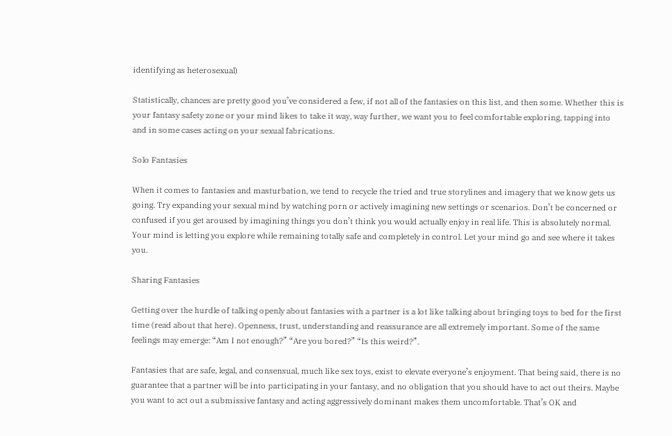identifying as heterosexual)

Statistically, chances are pretty good you’ve considered a few, if not all of the fantasies on this list, and then some. Whether this is your fantasy safety zone or your mind likes to take it way, way further, we want you to feel comfortable exploring, tapping into and in some cases acting on your sexual fabrications.

Solo Fantasies

When it comes to fantasies and masturbation, we tend to recycle the tried and true storylines and imagery that we know gets us going. Try expanding your sexual mind by watching porn or actively imagining new settings or scenarios. Don’t be concerned or confused if you get aroused by imagining things you don’t think you would actually enjoy in real life. This is absolutely normal. Your mind is letting you explore while remaining totally safe and completely in control. Let your mind go and see where it takes you.

Sharing Fantasies

Getting over the hurdle of talking openly about fantasies with a partner is a lot like talking about bringing toys to bed for the first time (read about that here). Openness, trust, understanding and reassurance are all extremely important. Some of the same feelings may emerge: “Am I not enough?” “Are you bored?” “Is this weird?”.

Fantasies that are safe, legal, and consensual, much like sex toys, exist to elevate everyone’s enjoyment. That being said, there is no guarantee that a partner will be into participating in your fantasy, and no obligation that you should have to act out theirs. Maybe you want to act out a submissive fantasy and acting aggressively dominant makes them uncomfortable. That’s OK and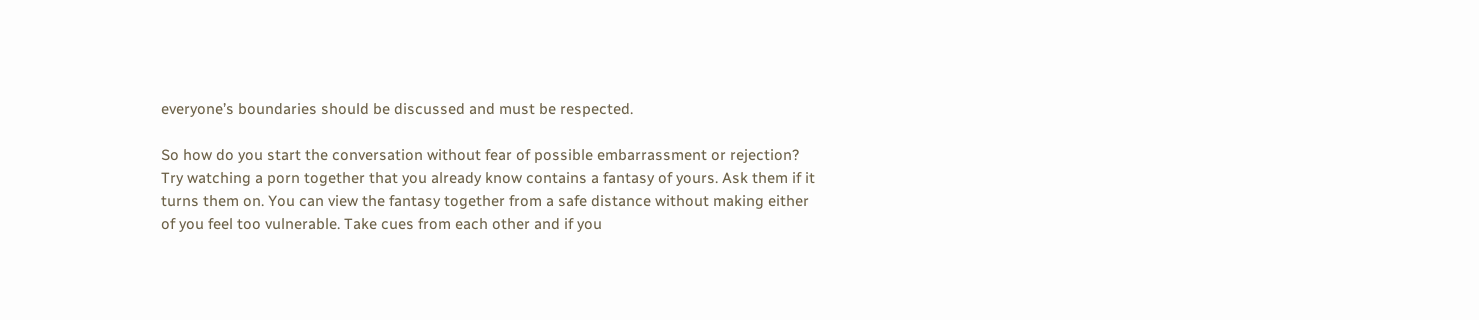everyone’s boundaries should be discussed and must be respected.

So how do you start the conversation without fear of possible embarrassment or rejection? Try watching a porn together that you already know contains a fantasy of yours. Ask them if it turns them on. You can view the fantasy together from a safe distance without making either of you feel too vulnerable. Take cues from each other and if you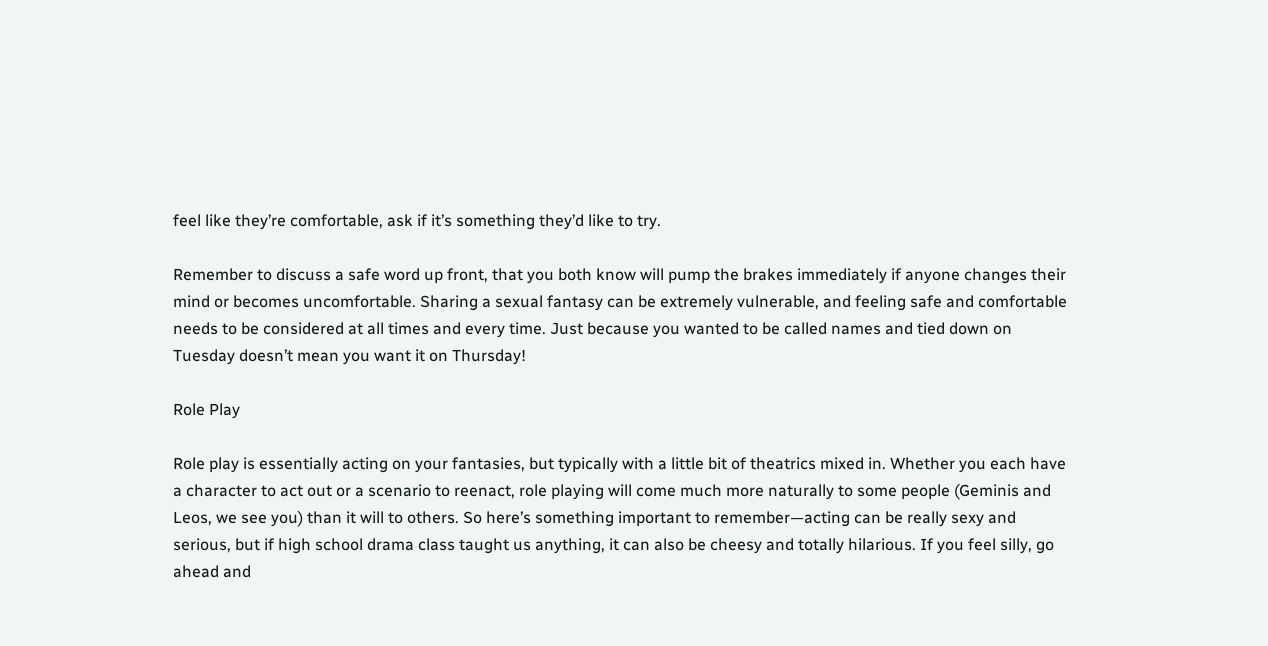feel like they’re comfortable, ask if it’s something they’d like to try.

Remember to discuss a safe word up front, that you both know will pump the brakes immediately if anyone changes their mind or becomes uncomfortable. Sharing a sexual fantasy can be extremely vulnerable, and feeling safe and comfortable needs to be considered at all times and every time. Just because you wanted to be called names and tied down on Tuesday doesn’t mean you want it on Thursday!

Role Play

Role play is essentially acting on your fantasies, but typically with a little bit of theatrics mixed in. Whether you each have a character to act out or a scenario to reenact, role playing will come much more naturally to some people (Geminis and Leos, we see you) than it will to others. So here’s something important to remember—acting can be really sexy and serious, but if high school drama class taught us anything, it can also be cheesy and totally hilarious. If you feel silly, go ahead and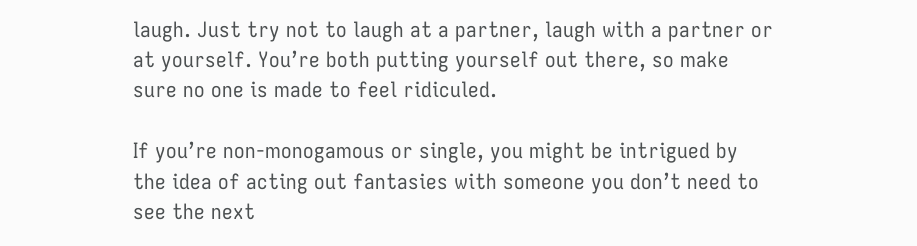laugh. Just try not to laugh at a partner, laugh with a partner or at yourself. You’re both putting yourself out there, so make sure no one is made to feel ridiculed.

If you’re non-monogamous or single, you might be intrigued by the idea of acting out fantasies with someone you don’t need to see the next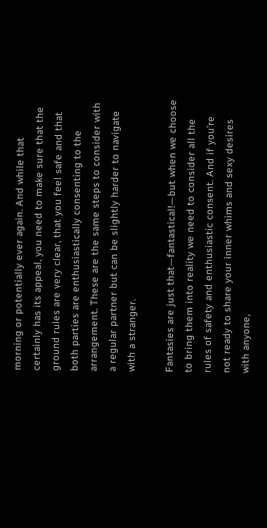morning or potentially ever again. And while that certainly has its appeal, you need to make sure that the ground rules are very clear, that you feel safe and that both parties are enthusiastically consenting to the arrangement. These are the same steps to consider with a regular partner but can be slightly harder to navigate with a stranger.

Fantasies are just that—fantastical!—but when we choose to bring them into reality we need to consider all the rules of safety and enthusiastic consent. And if you’re not ready to share your inner whims and sexy desires with anyone,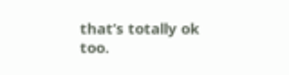that’s totally ok too.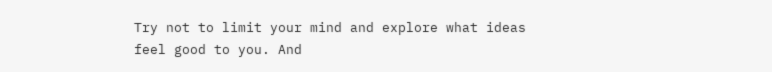Try not to limit your mind and explore what ideas feel good to you. And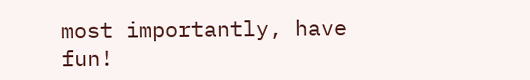most importantly, have fun!